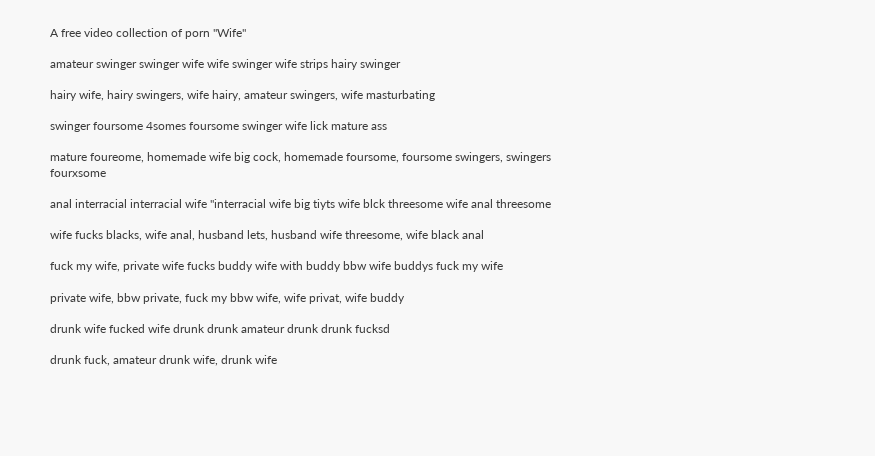A free video collection of porn "Wife"

amateur swinger swinger wife wife swinger wife strips hairy swinger

hairy wife, hairy swingers, wife hairy, amateur swingers, wife masturbating

swinger foursome 4somes foursome swinger wife lick mature ass

mature foureome, homemade wife big cock, homemade foursome, foursome swingers, swingers fourxsome

anal interracial interracial wife "interracial wife big tiyts wife blck threesome wife anal threesome

wife fucks blacks, wife anal, husband lets, husband wife threesome, wife black anal

fuck my wife, private wife fucks buddy wife with buddy bbw wife buddys fuck my wife

private wife, bbw private, fuck my bbw wife, wife privat, wife buddy

drunk wife fucked wife drunk drunk amateur drunk drunk fucksd

drunk fuck, amateur drunk wife, drunk wife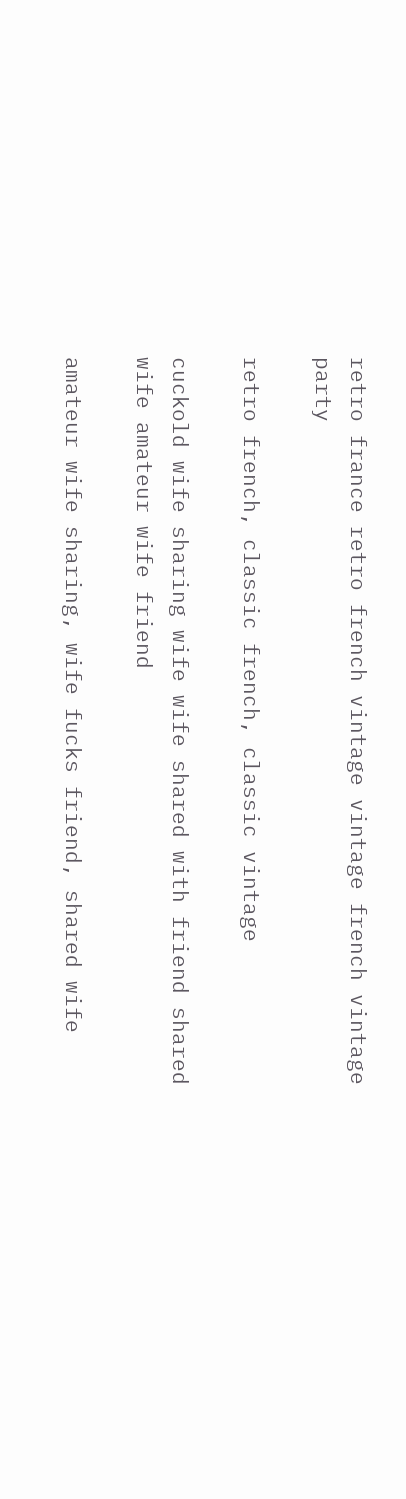retro france retro french vintage vintage french vintage party

retro french, classic french, classic vintage

cuckold wife sharing wife wife shared with friend shared wife amateur wife friend

amateur wife sharing, wife fucks friend, shared wife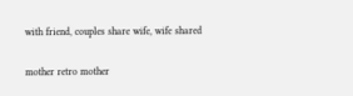with friend, couples share wife, wife shared

mother retro mother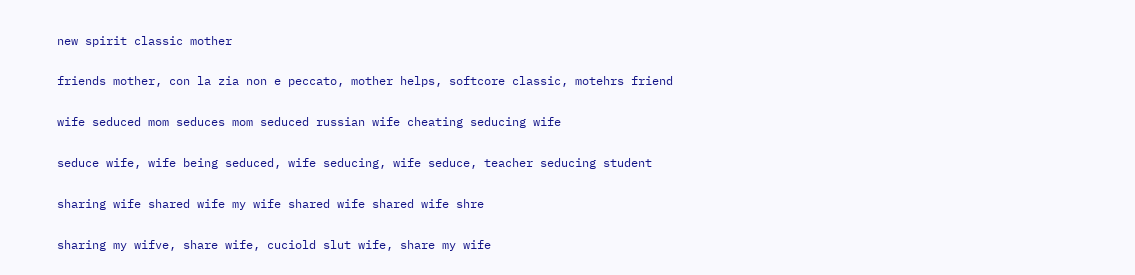new spirit classic mother

friends mother, con la zia non e peccato, mother helps, softcore classic, motehrs friend

wife seduced mom seduces mom seduced russian wife cheating seducing wife

seduce wife, wife being seduced, wife seducing, wife seduce, teacher seducing student

sharing wife shared wife my wife shared wife shared wife shre

sharing my wifve, share wife, cuciold slut wife, share my wife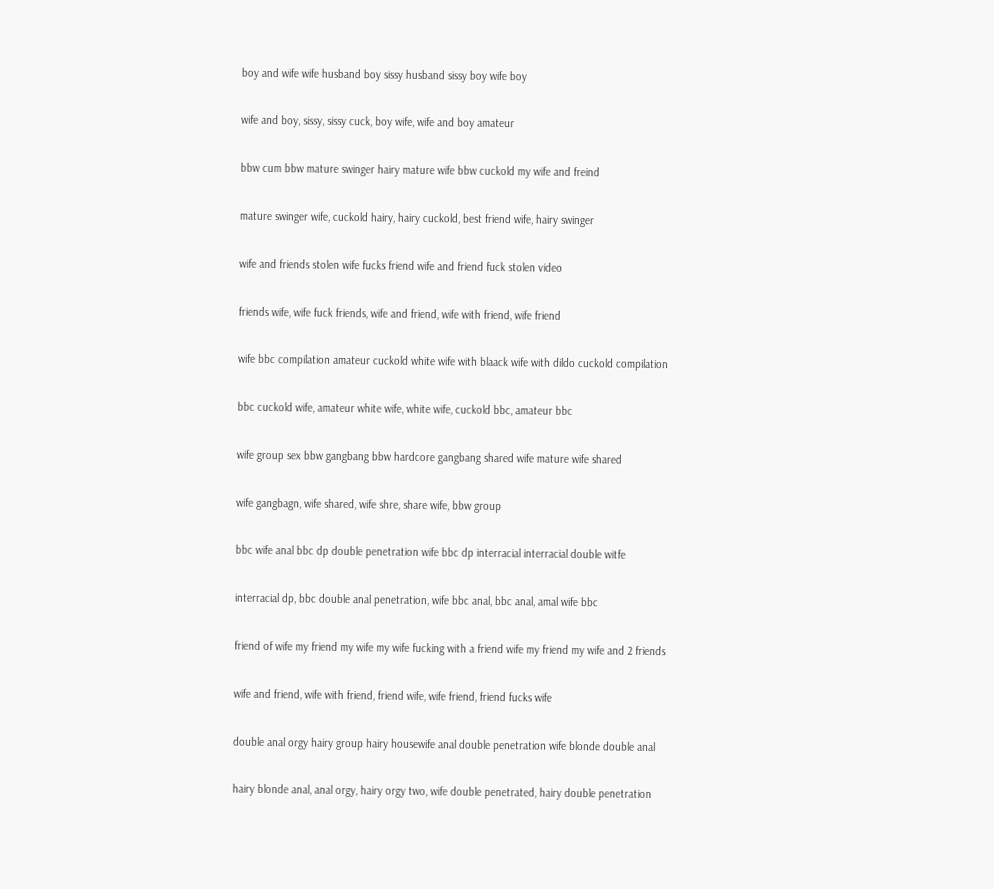boy and wife wife husband boy sissy husband sissy boy wife boy

wife and boy, sissy, sissy cuck, boy wife, wife and boy amateur

bbw cum bbw mature swinger hairy mature wife bbw cuckold my wife and freind

mature swinger wife, cuckold hairy, hairy cuckold, best friend wife, hairy swinger

wife and friends stolen wife fucks friend wife and friend fuck stolen video

friends wife, wife fuck friends, wife and friend, wife with friend, wife friend

wife bbc compilation amateur cuckold white wife with blaack wife with dildo cuckold compilation

bbc cuckold wife, amateur white wife, white wife, cuckold bbc, amateur bbc

wife group sex bbw gangbang bbw hardcore gangbang shared wife mature wife shared

wife gangbagn, wife shared, wife shre, share wife, bbw group

bbc wife anal bbc dp double penetration wife bbc dp interracial interracial double witfe

interracial dp, bbc double anal penetration, wife bbc anal, bbc anal, amal wife bbc

friend of wife my friend my wife my wife fucking with a friend wife my friend my wife and 2 friends

wife and friend, wife with friend, friend wife, wife friend, friend fucks wife

double anal orgy hairy group hairy housewife anal double penetration wife blonde double anal

hairy blonde anal, anal orgy, hairy orgy two, wife double penetrated, hairy double penetration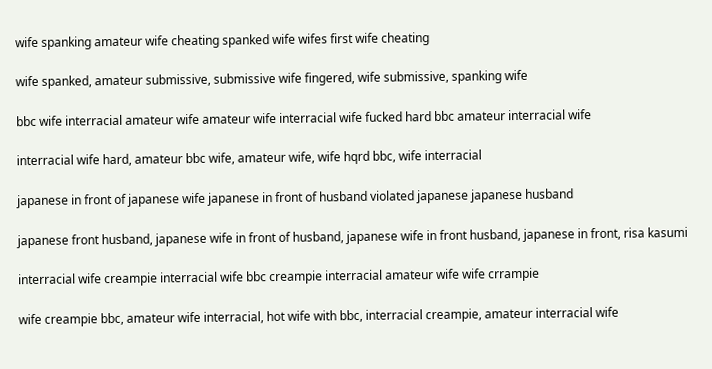wife spanking amateur wife cheating spanked wife wifes first wife cheating

wife spanked, amateur submissive, submissive wife fingered, wife submissive, spanking wife

bbc wife interracial amateur wife amateur wife interracial wife fucked hard bbc amateur interracial wife

interracial wife hard, amateur bbc wife, amateur wife, wife hqrd bbc, wife interracial

japanese in front of japanese wife japanese in front of husband violated japanese japanese husband

japanese front husband, japanese wife in front of husband, japanese wife in front husband, japanese in front, risa kasumi

interracial wife creampie interracial wife bbc creampie interracial amateur wife wife crrampie

wife creampie bbc, amateur wife interracial, hot wife with bbc, interracial creampie, amateur interracial wife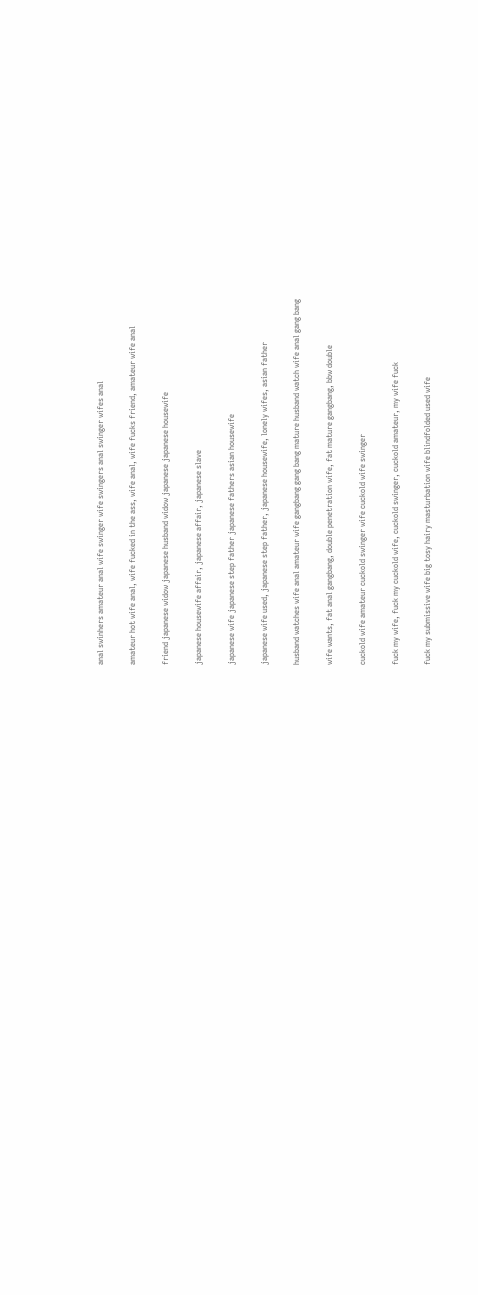anal swinhers amateur anal wife swinger wife swingers anal swinger wifes anal

amateur hot wife anal, wife fucked in the ass, wife anal, wife fucks friend, amateur wife anal

friend japanese widow japanese husband widow japanese japanese housewife

japanese housewife affair, japanese affair, japanese slave

japanese wife japanese step father japanese fathers asian housewife

japanese wife used, japanese step father, japanese housewife, lonely wifes, asian father

husband watches wife anal amateur wife gangbang gang bang mature husband watch wife anal gang bang

wife wants, fat anal gangbang, double penetration wife, fat mature gangbang, bbw double

cuckold wife amateur cuckold swinger wife cuckold wife swinger

fuck my wife, fuck my cuckold wife, cuckold swinger, cuckold amateur, my wife fuck

fuck my submissive wife big tosy hairy masturbation wife blindfolded used wife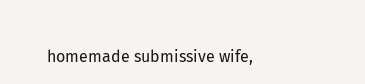homemade submissive wife,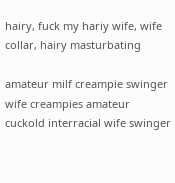hairy, fuck my hariy wife, wife collar, hairy masturbating

amateur milf creampie swinger wife creampies amateur cuckold interracial wife swinger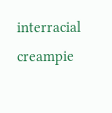interracial creampie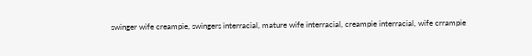swinger wife creampie, swingers interracial, mature wife interracial, creampie interracial, wife crrampie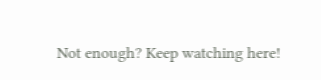Not enough? Keep watching here!